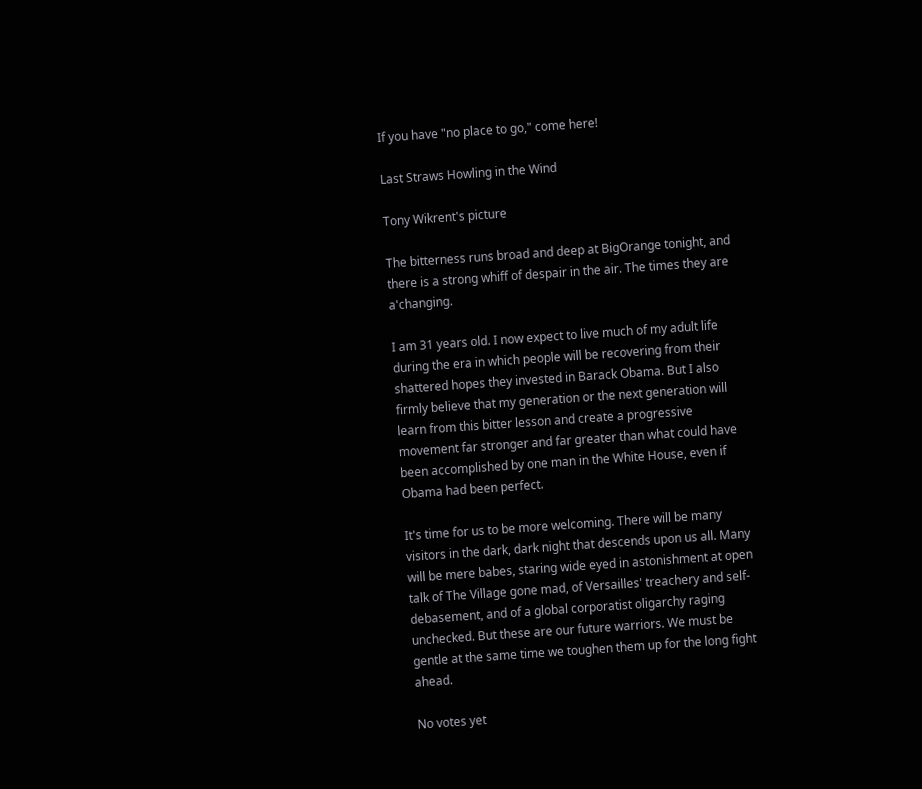If you have "no place to go," come here!

Last Straws Howling in the Wind

Tony Wikrent's picture

The bitterness runs broad and deep at BigOrange tonight, and there is a strong whiff of despair in the air. The times they are a'changing.

I am 31 years old. I now expect to live much of my adult life during the era in which people will be recovering from their shattered hopes they invested in Barack Obama. But I also firmly believe that my generation or the next generation will learn from this bitter lesson and create a progressive movement far stronger and far greater than what could have been accomplished by one man in the White House, even if Obama had been perfect.

It's time for us to be more welcoming. There will be many visitors in the dark, dark night that descends upon us all. Many will be mere babes, staring wide eyed in astonishment at open talk of The Village gone mad, of Versailles' treachery and self-debasement, and of a global corporatist oligarchy raging unchecked. But these are our future warriors. We must be gentle at the same time we toughen them up for the long fight ahead.

No votes yet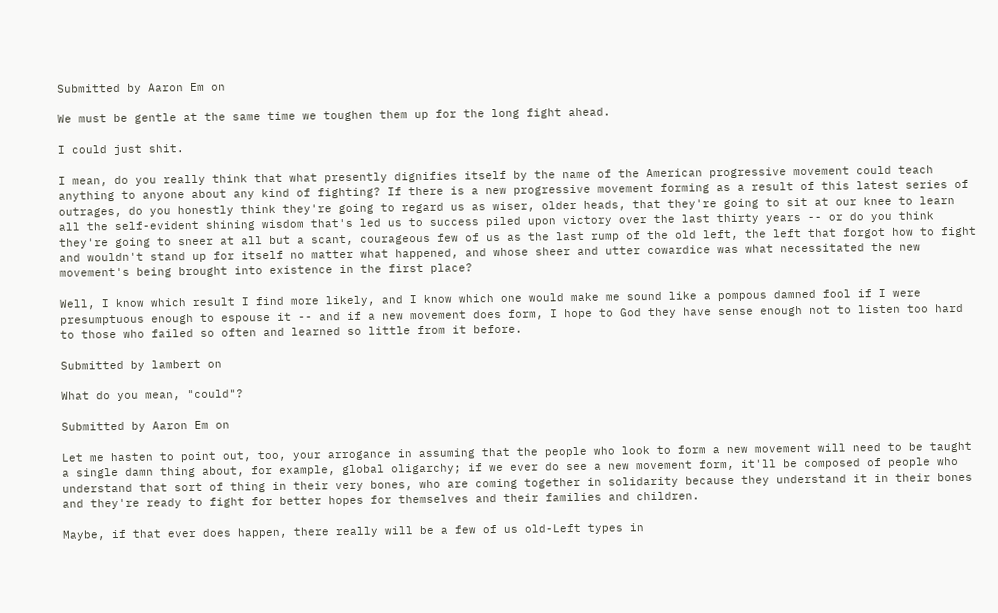Submitted by Aaron Em on

We must be gentle at the same time we toughen them up for the long fight ahead.

I could just shit.

I mean, do you really think that what presently dignifies itself by the name of the American progressive movement could teach anything to anyone about any kind of fighting? If there is a new progressive movement forming as a result of this latest series of outrages, do you honestly think they're going to regard us as wiser, older heads, that they're going to sit at our knee to learn all the self-evident shining wisdom that's led us to success piled upon victory over the last thirty years -- or do you think they're going to sneer at all but a scant, courageous few of us as the last rump of the old left, the left that forgot how to fight and wouldn't stand up for itself no matter what happened, and whose sheer and utter cowardice was what necessitated the new movement's being brought into existence in the first place?

Well, I know which result I find more likely, and I know which one would make me sound like a pompous damned fool if I were presumptuous enough to espouse it -- and if a new movement does form, I hope to God they have sense enough not to listen too hard to those who failed so often and learned so little from it before.

Submitted by lambert on

What do you mean, "could"?

Submitted by Aaron Em on

Let me hasten to point out, too, your arrogance in assuming that the people who look to form a new movement will need to be taught a single damn thing about, for example, global oligarchy; if we ever do see a new movement form, it'll be composed of people who understand that sort of thing in their very bones, who are coming together in solidarity because they understand it in their bones and they're ready to fight for better hopes for themselves and their families and children.

Maybe, if that ever does happen, there really will be a few of us old-Left types in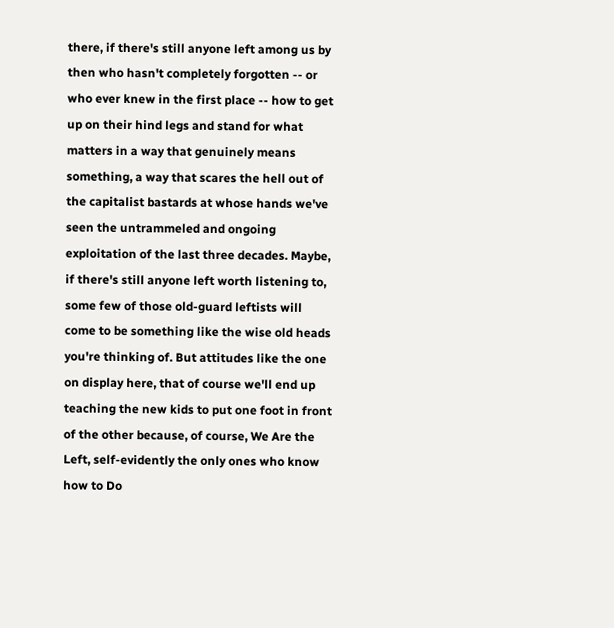there, if there's still anyone left among us by then who hasn't completely forgotten -- or who ever knew in the first place -- how to get up on their hind legs and stand for what matters in a way that genuinely means something, a way that scares the hell out of the capitalist bastards at whose hands we've seen the untrammeled and ongoing exploitation of the last three decades. Maybe, if there's still anyone left worth listening to, some few of those old-guard leftists will come to be something like the wise old heads you're thinking of. But attitudes like the one on display here, that of course we'll end up teaching the new kids to put one foot in front of the other because, of course, We Are the Left, self-evidently the only ones who know how to Do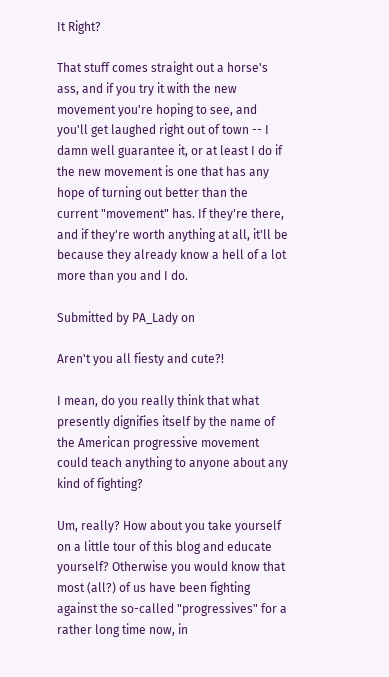It Right?

That stuff comes straight out a horse's ass, and if you try it with the new movement you're hoping to see, and you'll get laughed right out of town -- I damn well guarantee it, or at least I do if the new movement is one that has any hope of turning out better than the current "movement" has. If they're there, and if they're worth anything at all, it'll be because they already know a hell of a lot more than you and I do.

Submitted by PA_Lady on

Aren't you all fiesty and cute?!

I mean, do you really think that what presently dignifies itself by the name of the American progressive movement could teach anything to anyone about any kind of fighting?

Um, really? How about you take yourself on a little tour of this blog and educate yourself? Otherwise you would know that most (all?) of us have been fighting against the so-called "progressives" for a rather long time now, in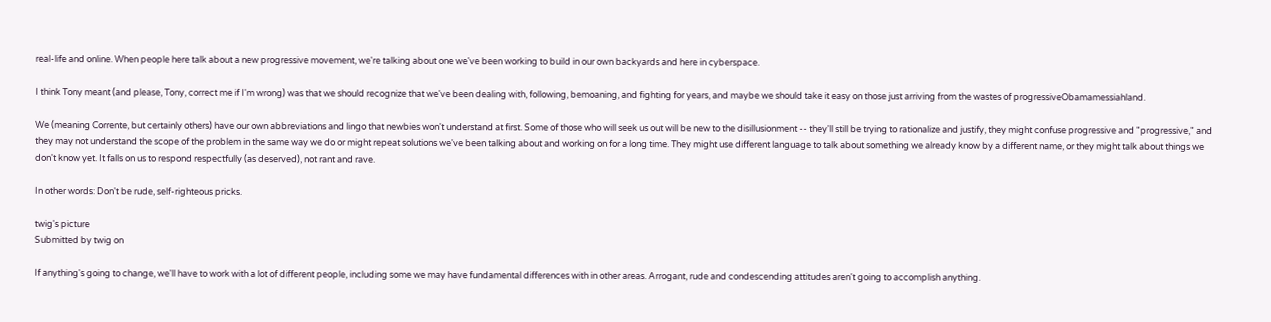real-life and online. When people here talk about a new progressive movement, we're talking about one we've been working to build in our own backyards and here in cyberspace.

I think Tony meant (and please, Tony, correct me if I'm wrong) was that we should recognize that we've been dealing with, following, bemoaning, and fighting for years, and maybe we should take it easy on those just arriving from the wastes of progressiveObamamessiahland.

We (meaning Corrente, but certainly others) have our own abbreviations and lingo that newbies won't understand at first. Some of those who will seek us out will be new to the disillusionment -- they'll still be trying to rationalize and justify, they might confuse progressive and "progressive," and they may not understand the scope of the problem in the same way we do or might repeat solutions we've been talking about and working on for a long time. They might use different language to talk about something we already know by a different name, or they might talk about things we don't know yet. It falls on us to respond respectfully (as deserved), not rant and rave.

In other words: Don't be rude, self-righteous pricks.

twig's picture
Submitted by twig on

If anything's going to change, we'll have to work with a lot of different people, including some we may have fundamental differences with in other areas. Arrogant, rude and condescending attitudes aren't going to accomplish anything.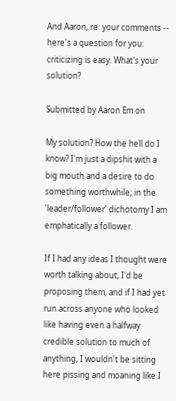And Aaron, re: your comments -- here's a question for you: criticizing is easy. What's your solution?

Submitted by Aaron Em on

My solution? How the hell do I know? I'm just a dipshit with a big mouth and a desire to do something worthwhile; in the 'leader/follower' dichotomy I am emphatically a follower.

If I had any ideas I thought were worth talking about, I'd be proposing them, and if I had yet run across anyone who looked like having even a halfway credible solution to much of anything, I wouldn't be sitting here pissing and moaning like I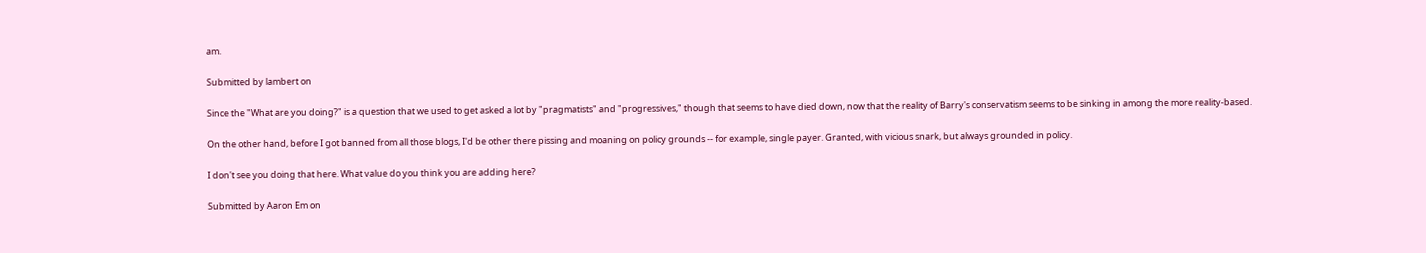am.

Submitted by lambert on

Since the "What are you doing?" is a question that we used to get asked a lot by "pragmatists" and "progressives," though that seems to have died down, now that the reality of Barry's conservatism seems to be sinking in among the more reality-based.

On the other hand, before I got banned from all those blogs, I'd be other there pissing and moaning on policy grounds -- for example, single payer. Granted, with vicious snark, but always grounded in policy.

I don't see you doing that here. What value do you think you are adding here?

Submitted by Aaron Em on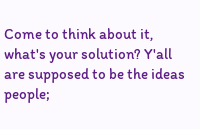Come to think about it, what's your solution? Y'all are supposed to be the ideas people;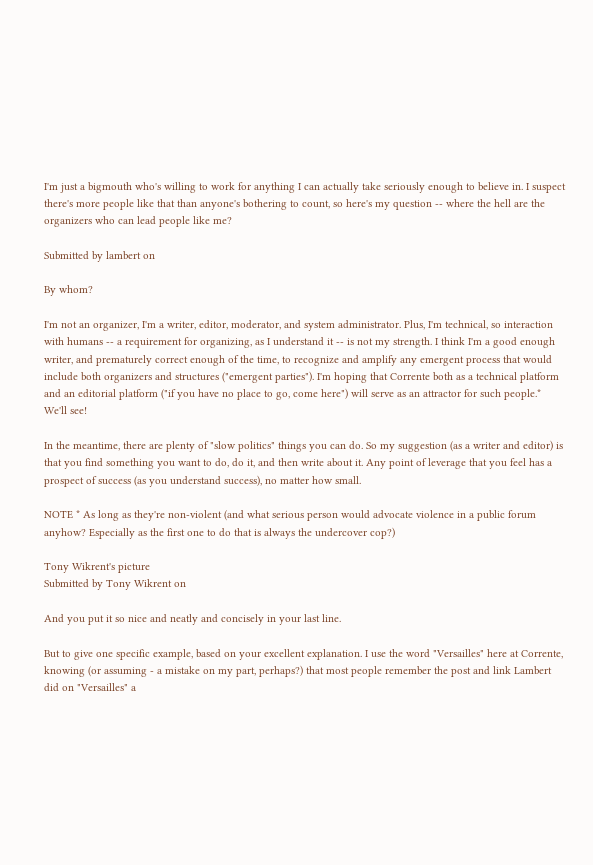I'm just a bigmouth who's willing to work for anything I can actually take seriously enough to believe in. I suspect there's more people like that than anyone's bothering to count, so here's my question -- where the hell are the organizers who can lead people like me?

Submitted by lambert on

By whom?

I'm not an organizer, I'm a writer, editor, moderator, and system administrator. Plus, I'm technical, so interaction with humans -- a requirement for organizing, as I understand it -- is not my strength. I think I'm a good enough writer, and prematurely correct enough of the time, to recognize and amplify any emergent process that would include both organizers and structures ("emergent parties"). I'm hoping that Corrente both as a technical platform and an editorial platform ("if you have no place to go, come here") will serve as an attractor for such people.* We'll see!

In the meantime, there are plenty of "slow politics" things you can do. So my suggestion (as a writer and editor) is that you find something you want to do, do it, and then write about it. Any point of leverage that you feel has a prospect of success (as you understand success), no matter how small.

NOTE * As long as they're non-violent (and what serious person would advocate violence in a public forum anyhow? Especially as the first one to do that is always the undercover cop?)

Tony Wikrent's picture
Submitted by Tony Wikrent on

And you put it so nice and neatly and concisely in your last line.

But to give one specific example, based on your excellent explanation. I use the word "Versailles" here at Corrente, knowing (or assuming - a mistake on my part, perhaps?) that most people remember the post and link Lambert did on "Versailles" a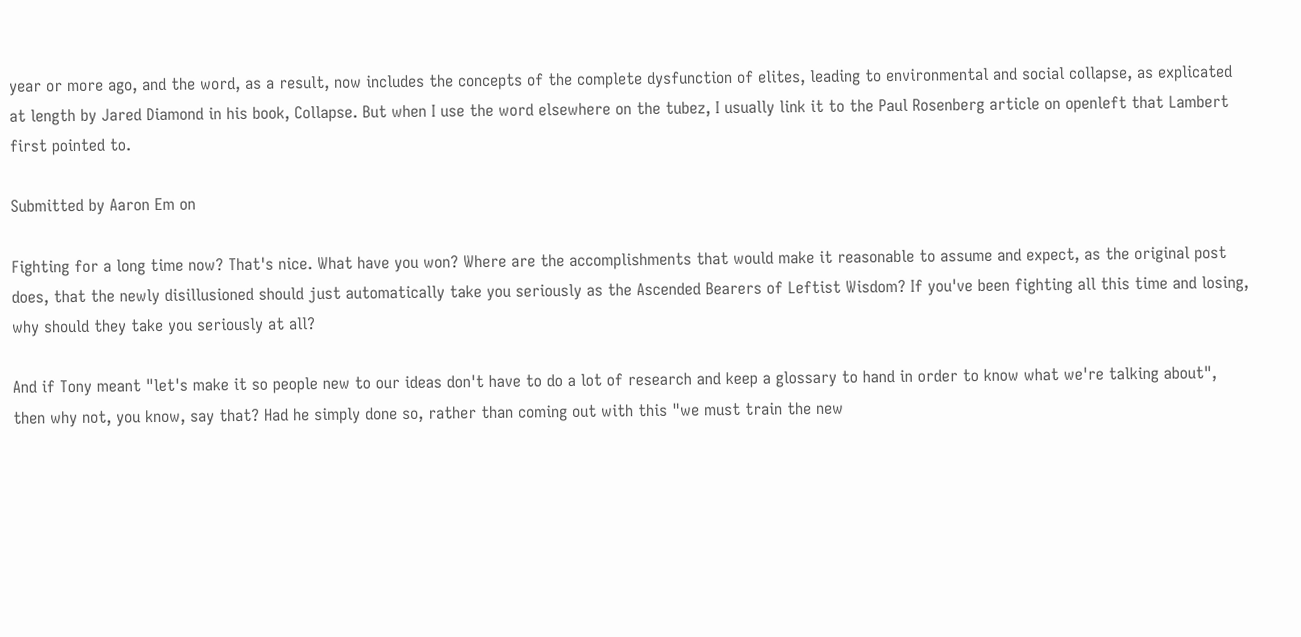year or more ago, and the word, as a result, now includes the concepts of the complete dysfunction of elites, leading to environmental and social collapse, as explicated at length by Jared Diamond in his book, Collapse. But when I use the word elsewhere on the tubez, I usually link it to the Paul Rosenberg article on openleft that Lambert first pointed to.

Submitted by Aaron Em on

Fighting for a long time now? That's nice. What have you won? Where are the accomplishments that would make it reasonable to assume and expect, as the original post does, that the newly disillusioned should just automatically take you seriously as the Ascended Bearers of Leftist Wisdom? If you've been fighting all this time and losing, why should they take you seriously at all?

And if Tony meant "let's make it so people new to our ideas don't have to do a lot of research and keep a glossary to hand in order to know what we're talking about", then why not, you know, say that? Had he simply done so, rather than coming out with this "we must train the new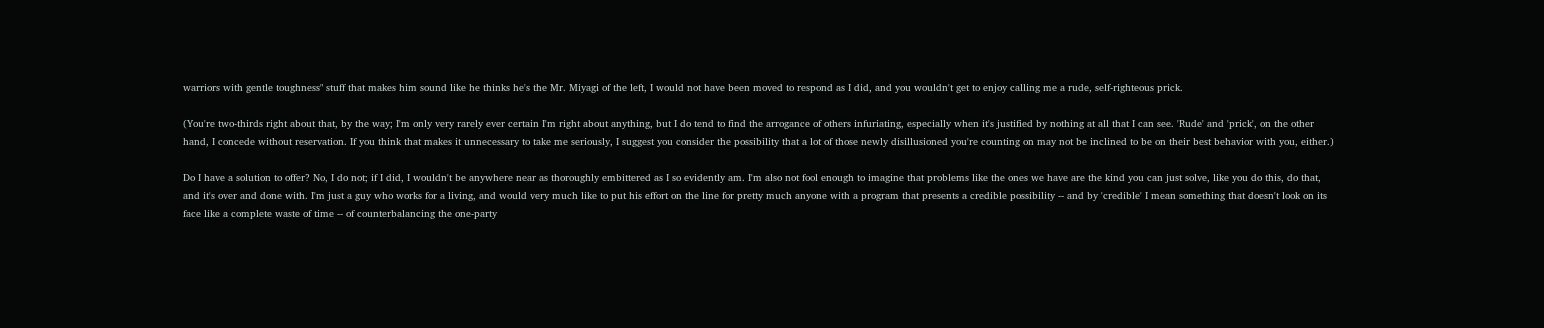warriors with gentle toughness" stuff that makes him sound like he thinks he's the Mr. Miyagi of the left, I would not have been moved to respond as I did, and you wouldn't get to enjoy calling me a rude, self-righteous prick.

(You're two-thirds right about that, by the way; I'm only very rarely ever certain I'm right about anything, but I do tend to find the arrogance of others infuriating, especially when it's justified by nothing at all that I can see. 'Rude' and 'prick', on the other hand, I concede without reservation. If you think that makes it unnecessary to take me seriously, I suggest you consider the possibility that a lot of those newly disillusioned you're counting on may not be inclined to be on their best behavior with you, either.)

Do I have a solution to offer? No, I do not; if I did, I wouldn't be anywhere near as thoroughly embittered as I so evidently am. I'm also not fool enough to imagine that problems like the ones we have are the kind you can just solve, like you do this, do that, and it's over and done with. I'm just a guy who works for a living, and would very much like to put his effort on the line for pretty much anyone with a program that presents a credible possibility -- and by 'credible' I mean something that doesn't look on its face like a complete waste of time -- of counterbalancing the one-party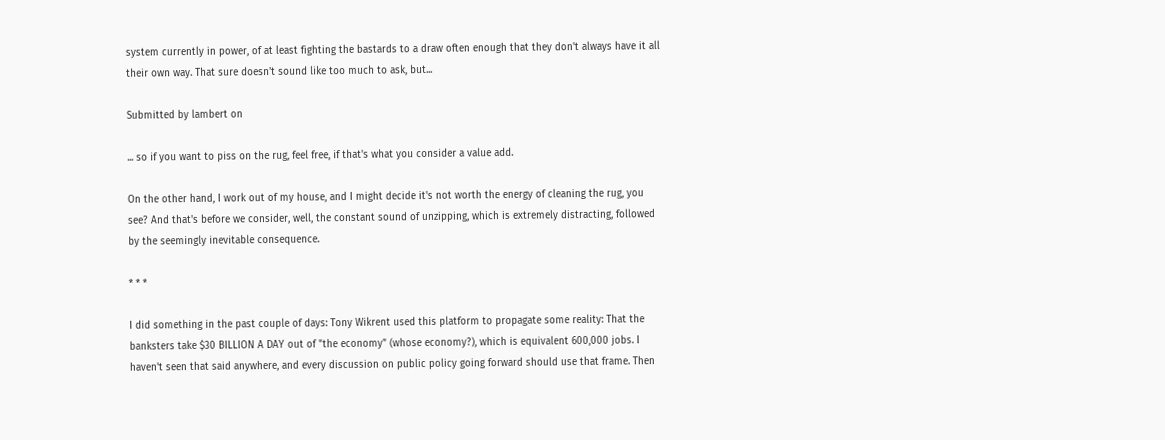system currently in power, of at least fighting the bastards to a draw often enough that they don't always have it all their own way. That sure doesn't sound like too much to ask, but...

Submitted by lambert on

... so if you want to piss on the rug, feel free, if that's what you consider a value add.

On the other hand, I work out of my house, and I might decide it's not worth the energy of cleaning the rug, you see? And that's before we consider, well, the constant sound of unzipping, which is extremely distracting, followed by the seemingly inevitable consequence.

* * *

I did something in the past couple of days: Tony Wikrent used this platform to propagate some reality: That the banksters take $30 BILLION A DAY out of "the economy" (whose economy?), which is equivalent 600,000 jobs. I haven't seen that said anywhere, and every discussion on public policy going forward should use that frame. Then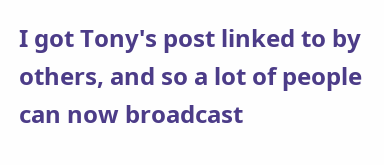I got Tony's post linked to by others, and so a lot of people can now broadcast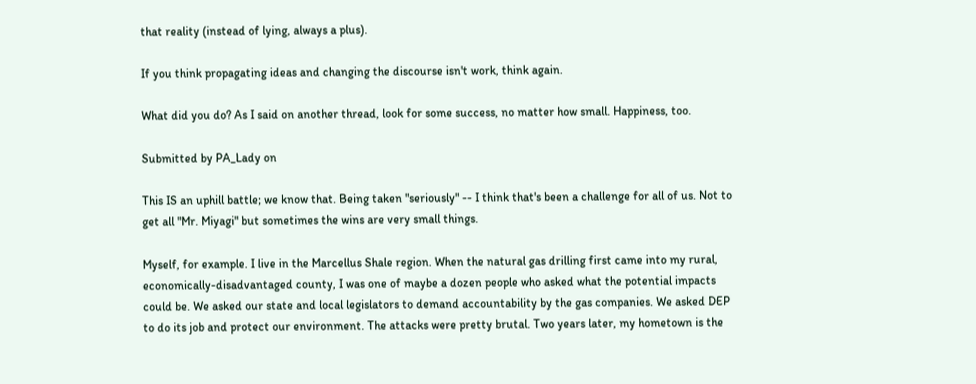that reality (instead of lying, always a plus).

If you think propagating ideas and changing the discourse isn't work, think again.

What did you do? As I said on another thread, look for some success, no matter how small. Happiness, too.

Submitted by PA_Lady on

This IS an uphill battle; we know that. Being taken "seriously" -- I think that's been a challenge for all of us. Not to get all "Mr. Miyagi" but sometimes the wins are very small things.

Myself, for example. I live in the Marcellus Shale region. When the natural gas drilling first came into my rural, economically-disadvantaged county, I was one of maybe a dozen people who asked what the potential impacts could be. We asked our state and local legislators to demand accountability by the gas companies. We asked DEP to do its job and protect our environment. The attacks were pretty brutal. Two years later, my hometown is the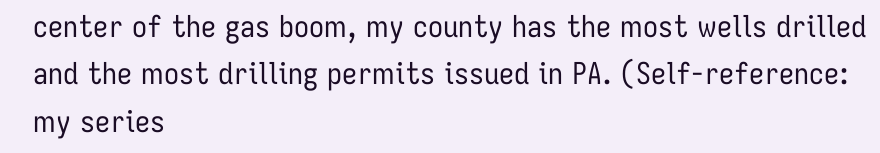center of the gas boom, my county has the most wells drilled and the most drilling permits issued in PA. (Self-reference: my series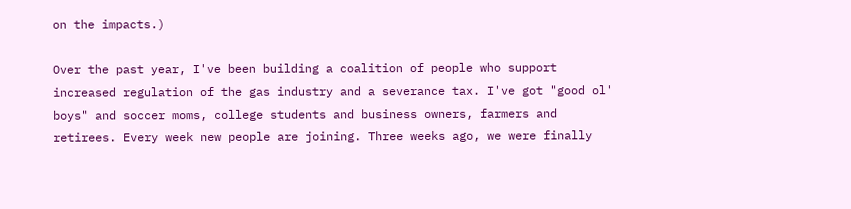on the impacts.)

Over the past year, I've been building a coalition of people who support increased regulation of the gas industry and a severance tax. I've got "good ol' boys" and soccer moms, college students and business owners, farmers and retirees. Every week new people are joining. Three weeks ago, we were finally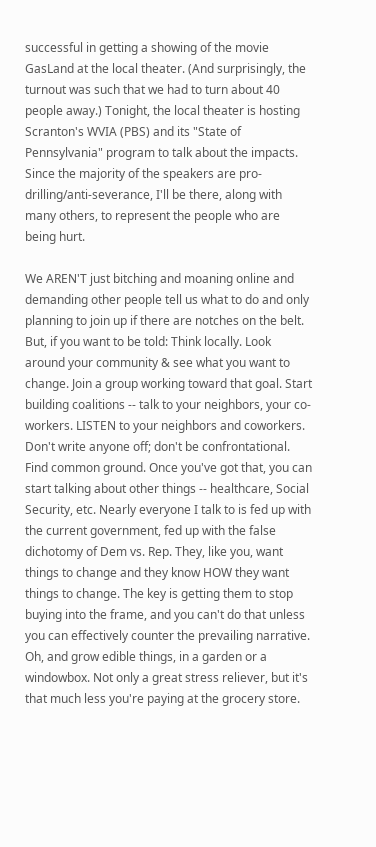successful in getting a showing of the movie GasLand at the local theater. (And surprisingly, the turnout was such that we had to turn about 40 people away.) Tonight, the local theater is hosting Scranton's WVIA (PBS) and its "State of Pennsylvania" program to talk about the impacts. Since the majority of the speakers are pro-drilling/anti-severance, I'll be there, along with many others, to represent the people who are being hurt.

We AREN'T just bitching and moaning online and demanding other people tell us what to do and only planning to join up if there are notches on the belt. But, if you want to be told: Think locally. Look around your community & see what you want to change. Join a group working toward that goal. Start building coalitions -- talk to your neighbors, your co-workers. LISTEN to your neighbors and coworkers. Don't write anyone off; don't be confrontational. Find common ground. Once you've got that, you can start talking about other things -- healthcare, Social Security, etc. Nearly everyone I talk to is fed up with the current government, fed up with the false dichotomy of Dem vs. Rep. They, like you, want things to change and they know HOW they want things to change. The key is getting them to stop buying into the frame, and you can't do that unless you can effectively counter the prevailing narrative. Oh, and grow edible things, in a garden or a windowbox. Not only a great stress reliever, but it's that much less you're paying at the grocery store.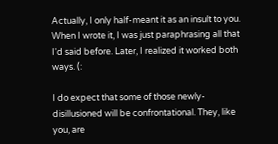Actually, I only half-meant it as an insult to you. When I wrote it, I was just paraphrasing all that I'd said before. Later, I realized it worked both ways. (:

I do expect that some of those newly-disillusioned will be confrontational. They, like you, are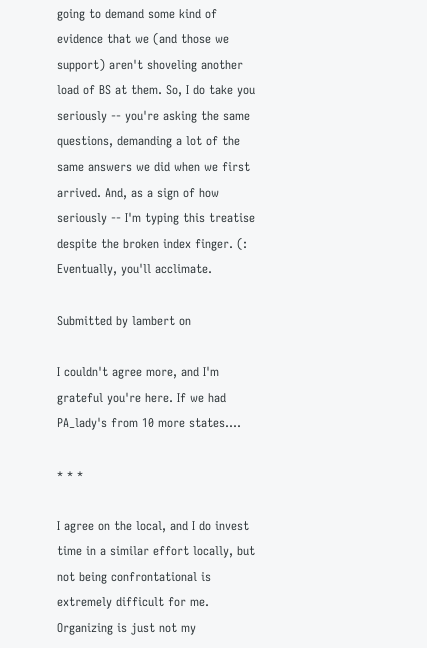going to demand some kind of evidence that we (and those we support) aren't shoveling another load of BS at them. So, I do take you seriously -- you're asking the same questions, demanding a lot of the same answers we did when we first arrived. And, as a sign of how seriously -- I'm typing this treatise despite the broken index finger. (: Eventually, you'll acclimate.

Submitted by lambert on

I couldn't agree more, and I'm grateful you're here. If we had PA_lady's from 10 more states....

* * *

I agree on the local, and I do invest time in a similar effort locally, but not being confrontational is extremely difficult for me. Organizing is just not my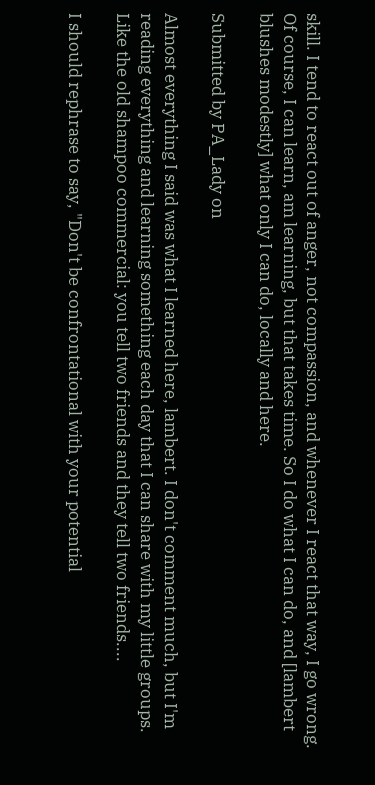skill. I tend to react out of anger, not compassion, and whenever I react that way, I go wrong. Of course, I can learn, am learning, but that takes time. So I do what I can do, and [lambert blushes modestly] what only I can do, locally and here.

Submitted by PA_Lady on

Almost everything I said was what I learned here, lambert. I don't comment much, but I'm reading everything and learning something each day that I can share with my little groups. Like the old shampoo commercial: you tell two friends and they tell two friends....

I should rephrase to say, "Don't be confrontational with your potential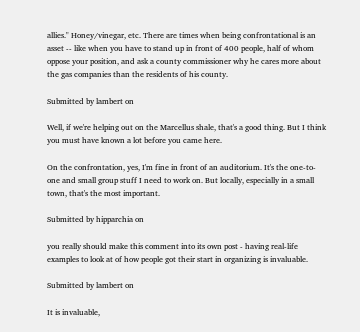allies." Honey/vinegar, etc. There are times when being confrontational is an asset -- like when you have to stand up in front of 400 people, half of whom oppose your position, and ask a county commissioner why he cares more about the gas companies than the residents of his county.

Submitted by lambert on

Well, if we're helping out on the Marcellus shale, that's a good thing. But I think you must have known a lot before you came here.

On the confrontation, yes, I'm fine in front of an auditorium. It's the one-to-one and small group stuff I need to work on. But locally, especially in a small town, that's the most important.

Submitted by hipparchia on

you really should make this comment into its own post - having real-life examples to look at of how people got their start in organizing is invaluable.

Submitted by lambert on

It is invaluable,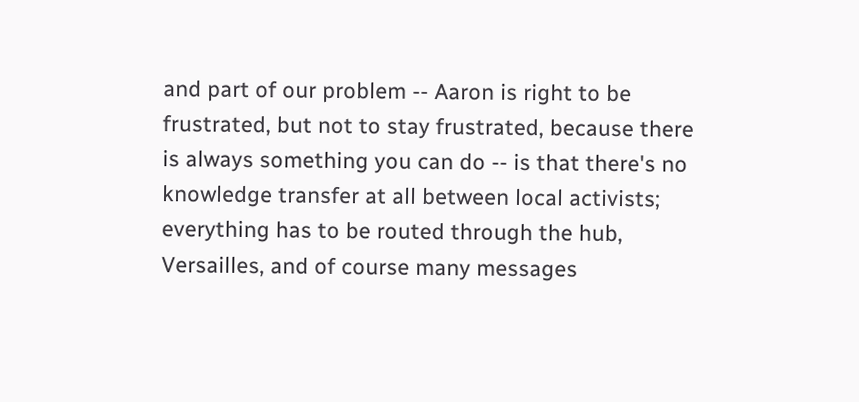and part of our problem -- Aaron is right to be frustrated, but not to stay frustrated, because there is always something you can do -- is that there's no knowledge transfer at all between local activists; everything has to be routed through the hub, Versailles, and of course many messages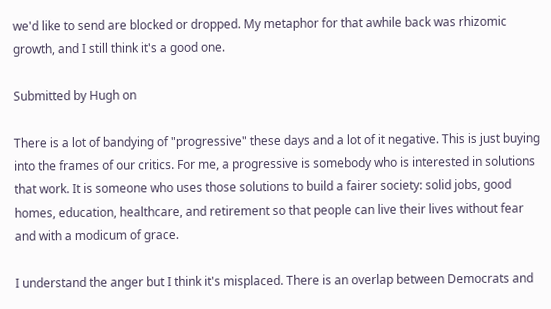we'd like to send are blocked or dropped. My metaphor for that awhile back was rhizomic growth, and I still think it's a good one.

Submitted by Hugh on

There is a lot of bandying of "progressive" these days and a lot of it negative. This is just buying into the frames of our critics. For me, a progressive is somebody who is interested in solutions that work. It is someone who uses those solutions to build a fairer society: solid jobs, good homes, education, healthcare, and retirement so that people can live their lives without fear and with a modicum of grace.

I understand the anger but I think it's misplaced. There is an overlap between Democrats and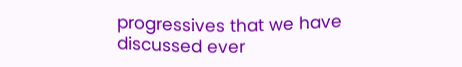progressives that we have discussed ever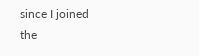since I joined the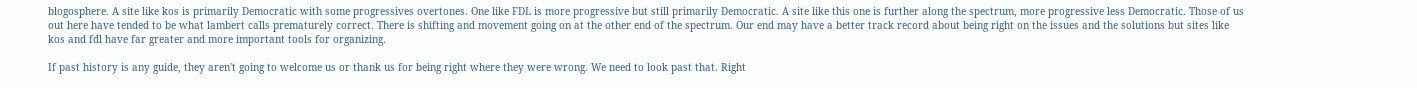blogosphere. A site like kos is primarily Democratic with some progressives overtones. One like FDL is more progressive but still primarily Democratic. A site like this one is further along the spectrum, more progressive less Democratic. Those of us out here have tended to be what lambert calls prematurely correct. There is shifting and movement going on at the other end of the spectrum. Our end may have a better track record about being right on the issues and the solutions but sites like kos and fdl have far greater and more important tools for organizing.

If past history is any guide, they aren't going to welcome us or thank us for being right where they were wrong. We need to look past that. Right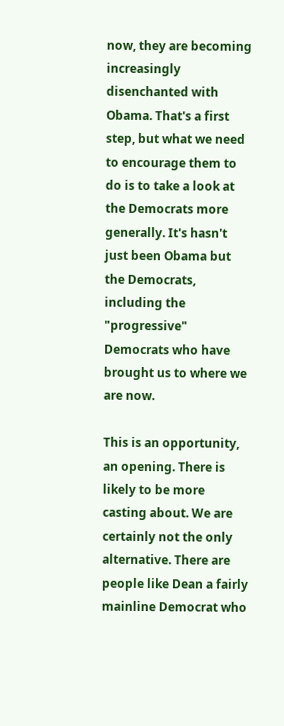now, they are becoming increasingly disenchanted with Obama. That's a first step, but what we need to encourage them to do is to take a look at the Democrats more generally. It's hasn't just been Obama but the Democrats, including the "progressive" Democrats who have brought us to where we are now.

This is an opportunity, an opening. There is likely to be more casting about. We are certainly not the only alternative. There are people like Dean a fairly mainline Democrat who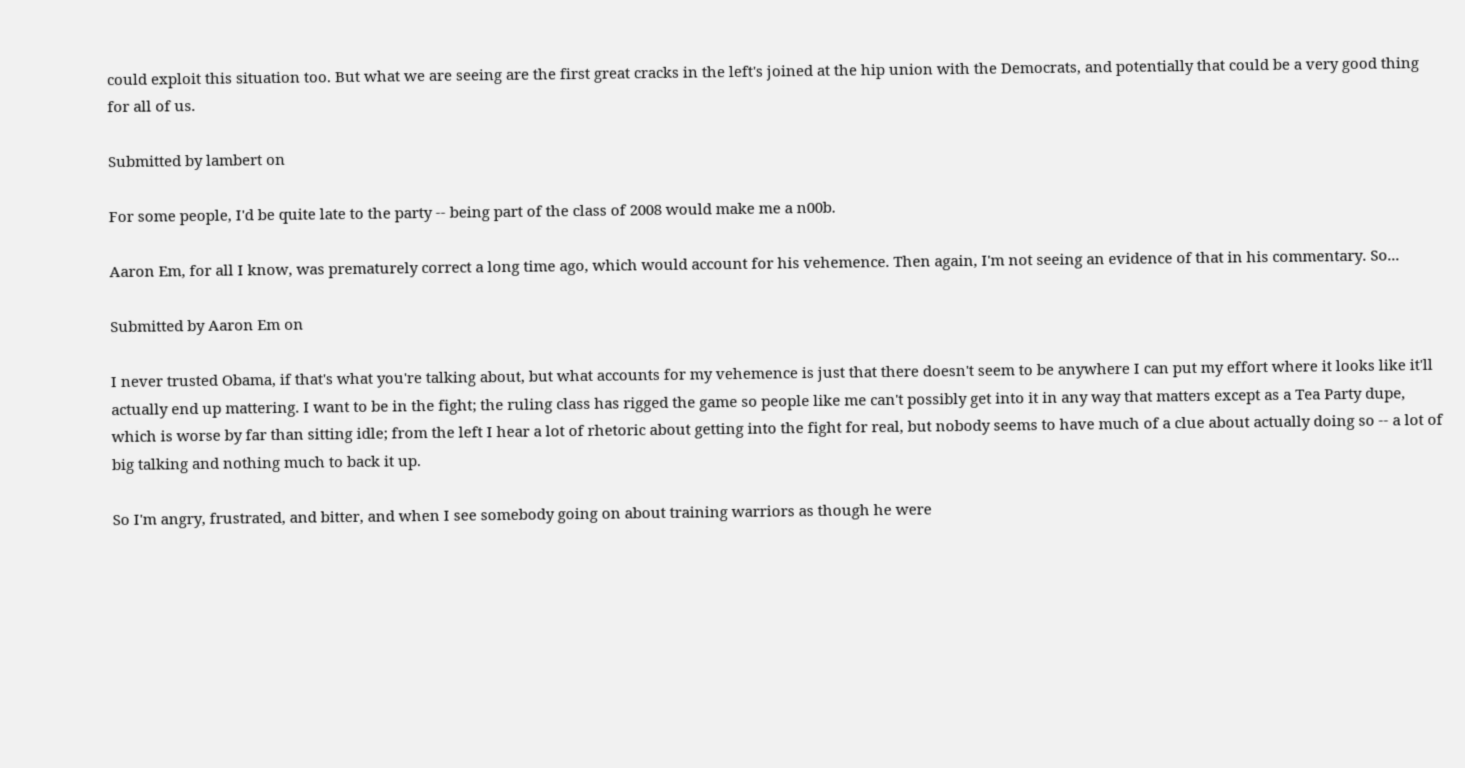could exploit this situation too. But what we are seeing are the first great cracks in the left's joined at the hip union with the Democrats, and potentially that could be a very good thing for all of us.

Submitted by lambert on

For some people, I'd be quite late to the party -- being part of the class of 2008 would make me a n00b.

Aaron Em, for all I know, was prematurely correct a long time ago, which would account for his vehemence. Then again, I'm not seeing an evidence of that in his commentary. So...

Submitted by Aaron Em on

I never trusted Obama, if that's what you're talking about, but what accounts for my vehemence is just that there doesn't seem to be anywhere I can put my effort where it looks like it'll actually end up mattering. I want to be in the fight; the ruling class has rigged the game so people like me can't possibly get into it in any way that matters except as a Tea Party dupe, which is worse by far than sitting idle; from the left I hear a lot of rhetoric about getting into the fight for real, but nobody seems to have much of a clue about actually doing so -- a lot of big talking and nothing much to back it up.

So I'm angry, frustrated, and bitter, and when I see somebody going on about training warriors as though he were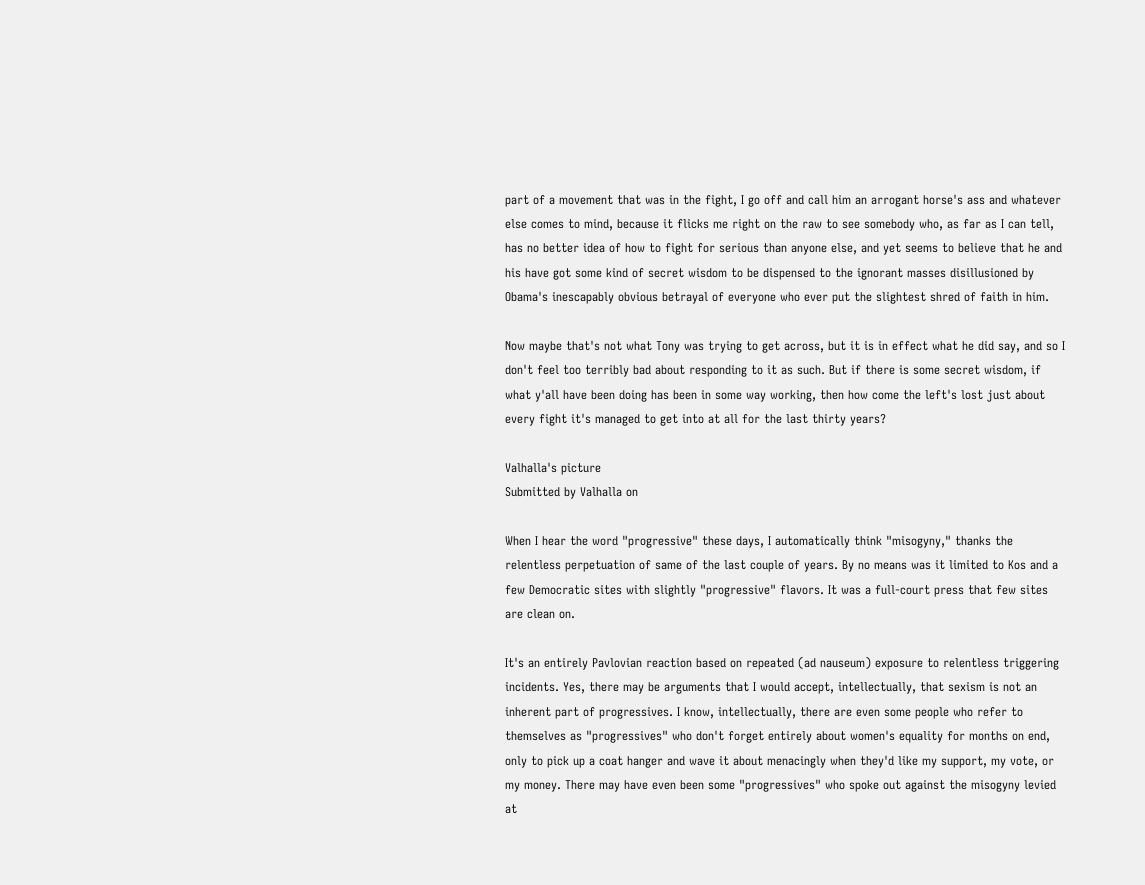part of a movement that was in the fight, I go off and call him an arrogant horse's ass and whatever else comes to mind, because it flicks me right on the raw to see somebody who, as far as I can tell, has no better idea of how to fight for serious than anyone else, and yet seems to believe that he and his have got some kind of secret wisdom to be dispensed to the ignorant masses disillusioned by Obama's inescapably obvious betrayal of everyone who ever put the slightest shred of faith in him.

Now maybe that's not what Tony was trying to get across, but it is in effect what he did say, and so I don't feel too terribly bad about responding to it as such. But if there is some secret wisdom, if what y'all have been doing has been in some way working, then how come the left's lost just about every fight it's managed to get into at all for the last thirty years?

Valhalla's picture
Submitted by Valhalla on

When I hear the word "progressive" these days, I automatically think "misogyny," thanks the relentless perpetuation of same of the last couple of years. By no means was it limited to Kos and a few Democratic sites with slightly "progressive" flavors. It was a full-court press that few sites are clean on.

It's an entirely Pavlovian reaction based on repeated (ad nauseum) exposure to relentless triggering incidents. Yes, there may be arguments that I would accept, intellectually, that sexism is not an inherent part of progressives. I know, intellectually, there are even some people who refer to themselves as "progressives" who don't forget entirely about women's equality for months on end, only to pick up a coat hanger and wave it about menacingly when they'd like my support, my vote, or my money. There may have even been some "progressives" who spoke out against the misogyny levied at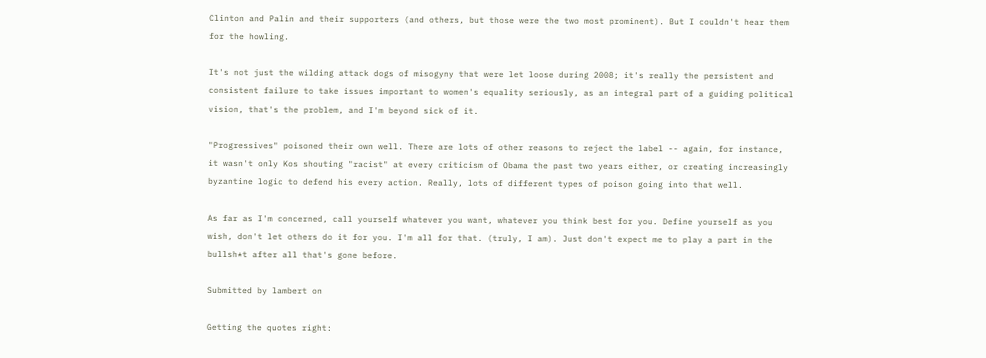Clinton and Palin and their supporters (and others, but those were the two most prominent). But I couldn't hear them for the howling.

It's not just the wilding attack dogs of misogyny that were let loose during 2008; it's really the persistent and consistent failure to take issues important to women's equality seriously, as an integral part of a guiding political vision, that's the problem, and I'm beyond sick of it.

"Progressives" poisoned their own well. There are lots of other reasons to reject the label -- again, for instance, it wasn't only Kos shouting "racist" at every criticism of Obama the past two years either, or creating increasingly byzantine logic to defend his every action. Really, lots of different types of poison going into that well.

As far as I'm concerned, call yourself whatever you want, whatever you think best for you. Define yourself as you wish, don't let others do it for you. I'm all for that. (truly, I am). Just don't expect me to play a part in the bullsh*t after all that's gone before.

Submitted by lambert on

Getting the quotes right: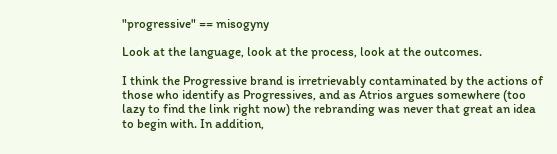"progressive" == misogyny

Look at the language, look at the process, look at the outcomes.

I think the Progressive brand is irretrievably contaminated by the actions of those who identify as Progressives, and as Atrios argues somewhere (too lazy to find the link right now) the rebranding was never that great an idea to begin with. In addition,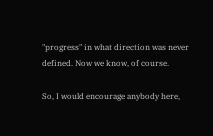"progress" in what direction was never defined. Now we know, of course.

So, I would encourage anybody here,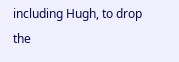including Hugh, to drop the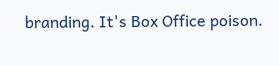branding. It's Box Office poison.